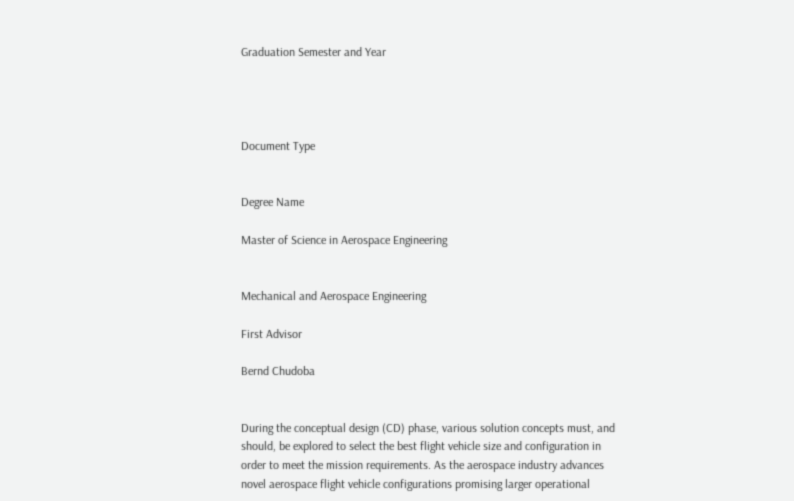Graduation Semester and Year




Document Type


Degree Name

Master of Science in Aerospace Engineering


Mechanical and Aerospace Engineering

First Advisor

Bernd Chudoba


During the conceptual design (CD) phase, various solution concepts must, and should, be explored to select the best flight vehicle size and configuration in order to meet the mission requirements. As the aerospace industry advances novel aerospace flight vehicle configurations promising larger operational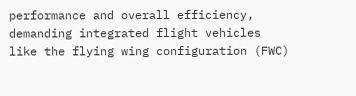performance and overall efficiency, demanding integrated flight vehicles like the flying wing configuration (FWC)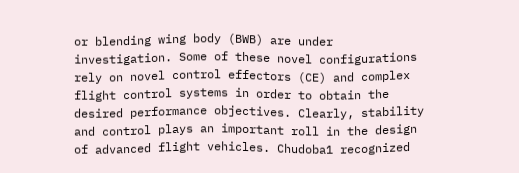or blending wing body (BWB) are under investigation. Some of these novel configurations rely on novel control effectors (CE) and complex flight control systems in order to obtain the desired performance objectives. Clearly, stability and control plays an important roll in the design of advanced flight vehicles. Chudoba1 recognized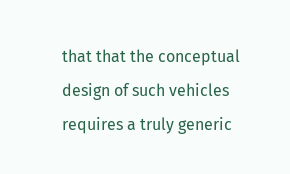that that the conceptual design of such vehicles requires a truly generic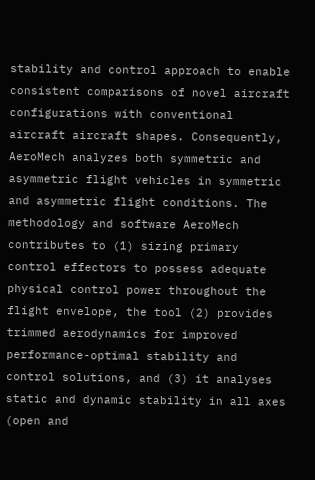stability and control approach to enable consistent comparisons of novel aircraft configurations with conventional aircraft aircraft shapes. Consequently, AeroMech analyzes both symmetric and asymmetric flight vehicles in symmetric and asymmetric flight conditions. The methodology and software AeroMech contributes to (1) sizing primary control effectors to possess adequate physical control power throughout the flight envelope, the tool (2) provides trimmed aerodynamics for improved performance-optimal stability and control solutions, and (3) it analyses static and dynamic stability in all axes (open and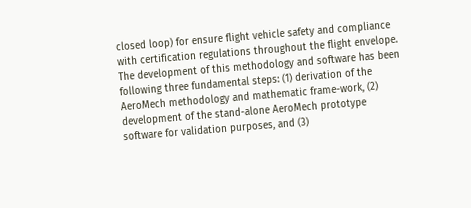closed loop) for ensure flight vehicle safety and compliance with certification regulations throughout the flight envelope. The development of this methodology and software has been following three fundamental steps: (1) derivation of the AeroMech methodology and mathematic frame-work, (2) development of the stand-alone AeroMech prototype software for validation purposes, and (3)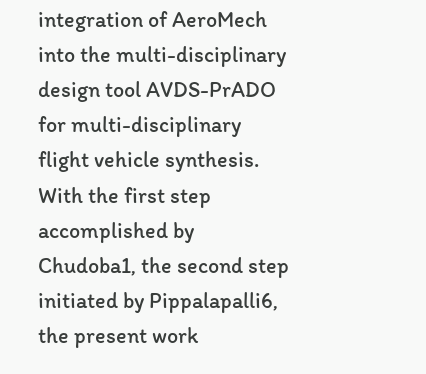integration of AeroMech into the multi-disciplinary design tool AVDS-PrADO for multi-disciplinary flight vehicle synthesis. With the first step accomplished by Chudoba1, the second step initiated by Pippalapalli6, the present work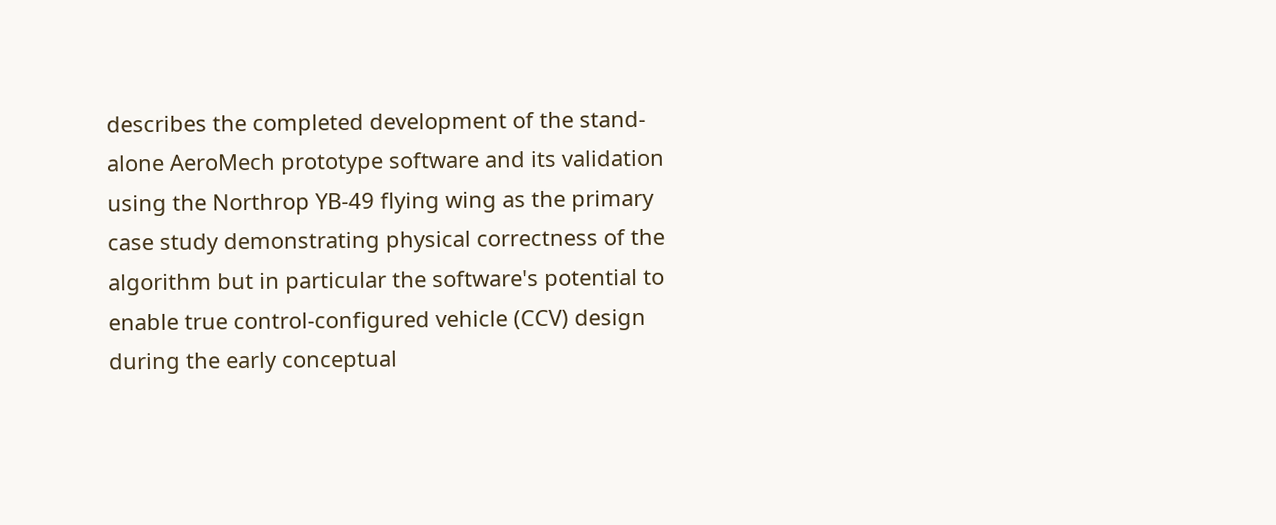describes the completed development of the stand-alone AeroMech prototype software and its validation using the Northrop YB-49 flying wing as the primary case study demonstrating physical correctness of the algorithm but in particular the software's potential to enable true control-configured vehicle (CCV) design during the early conceptual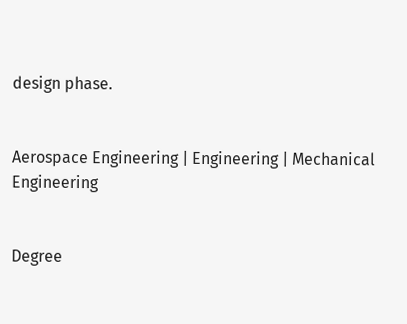design phase.


Aerospace Engineering | Engineering | Mechanical Engineering


Degree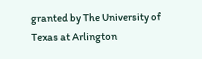granted by The University of Texas at Arlington